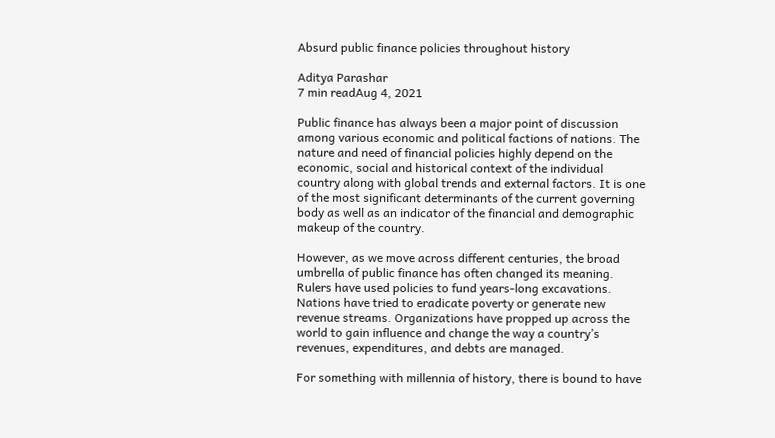Absurd public finance policies throughout history

Aditya Parashar
7 min readAug 4, 2021

Public finance has always been a major point of discussion among various economic and political factions of nations. The nature and need of financial policies highly depend on the economic, social and historical context of the individual country along with global trends and external factors. It is one of the most significant determinants of the current governing body as well as an indicator of the financial and demographic makeup of the country.

However, as we move across different centuries, the broad umbrella of public finance has often changed its meaning. Rulers have used policies to fund years-long excavations. Nations have tried to eradicate poverty or generate new revenue streams. Organizations have propped up across the world to gain influence and change the way a country’s revenues, expenditures, and debts are managed.

For something with millennia of history, there is bound to have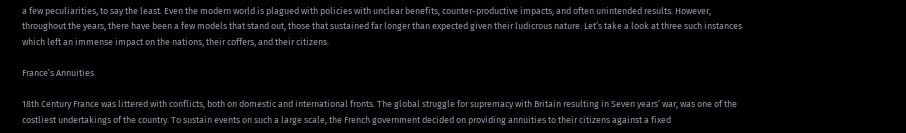a few peculiarities, to say the least. Even the modern world is plagued with policies with unclear benefits, counter-productive impacts, and often unintended results. However, throughout the years, there have been a few models that stand out, those that sustained far longer than expected given their ludicrous nature. Let’s take a look at three such instances which left an immense impact on the nations, their coffers, and their citizens.

France’s Annuities

18th Century France was littered with conflicts, both on domestic and international fronts. The global struggle for supremacy with Britain resulting in Seven years’ war, was one of the costliest undertakings of the country. To sustain events on such a large scale, the French government decided on providing annuities to their citizens against a fixed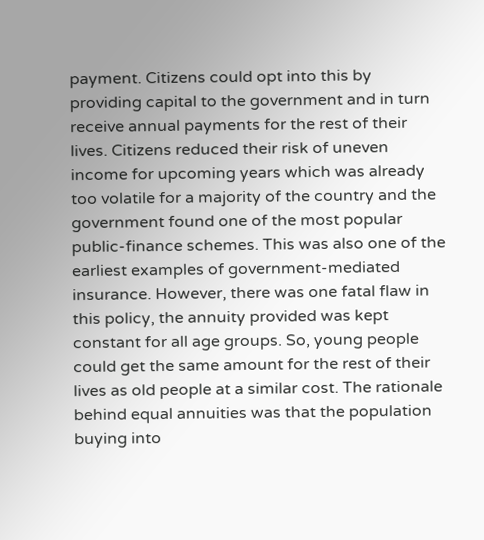payment. Citizens could opt into this by providing capital to the government and in turn receive annual payments for the rest of their lives. Citizens reduced their risk of uneven income for upcoming years which was already too volatile for a majority of the country and the government found one of the most popular public-finance schemes. This was also one of the earliest examples of government-mediated insurance. However, there was one fatal flaw in this policy, the annuity provided was kept constant for all age groups. So, young people could get the same amount for the rest of their lives as old people at a similar cost. The rationale behind equal annuities was that the population buying into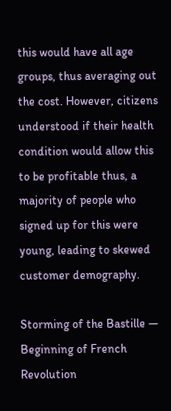this would have all age groups, thus averaging out the cost. However, citizens understood if their health condition would allow this to be profitable thus, a majority of people who signed up for this were young, leading to skewed customer demography.

Storming of the Bastille — Beginning of French Revolution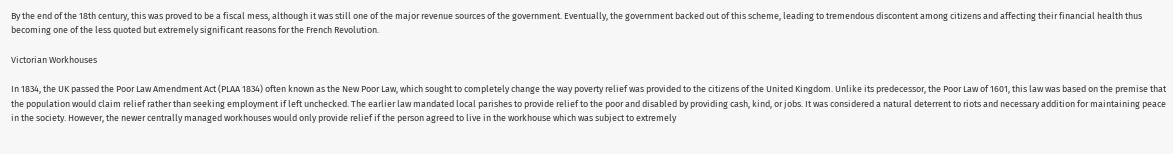By the end of the 18th century, this was proved to be a fiscal mess, although it was still one of the major revenue sources of the government. Eventually, the government backed out of this scheme, leading to tremendous discontent among citizens and affecting their financial health thus becoming one of the less quoted but extremely significant reasons for the French Revolution.

Victorian Workhouses

In 1834, the UK passed the Poor Law Amendment Act (PLAA 1834) often known as the New Poor Law, which sought to completely change the way poverty relief was provided to the citizens of the United Kingdom. Unlike its predecessor, the Poor Law of 1601, this law was based on the premise that the population would claim relief rather than seeking employment if left unchecked. The earlier law mandated local parishes to provide relief to the poor and disabled by providing cash, kind, or jobs. It was considered a natural deterrent to riots and necessary addition for maintaining peace in the society. However, the newer centrally managed workhouses would only provide relief if the person agreed to live in the workhouse which was subject to extremely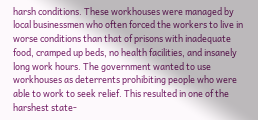harsh conditions. These workhouses were managed by local businessmen who often forced the workers to live in worse conditions than that of prisons with inadequate food, cramped up beds, no health facilities, and insanely long work hours. The government wanted to use workhouses as deterrents prohibiting people who were able to work to seek relief. This resulted in one of the harshest state-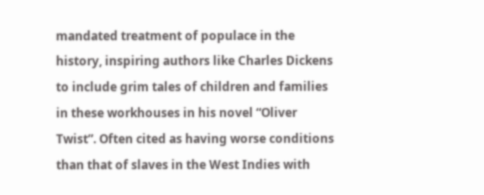mandated treatment of populace in the history, inspiring authors like Charles Dickens to include grim tales of children and families in these workhouses in his novel “Oliver Twist”. Often cited as having worse conditions than that of slaves in the West Indies with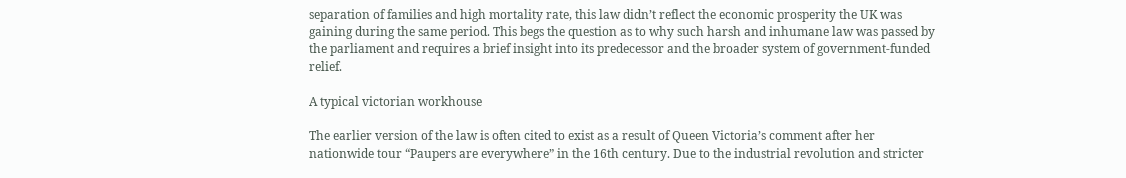separation of families and high mortality rate, this law didn’t reflect the economic prosperity the UK was gaining during the same period. This begs the question as to why such harsh and inhumane law was passed by the parliament and requires a brief insight into its predecessor and the broader system of government-funded relief.

A typical victorian workhouse

The earlier version of the law is often cited to exist as a result of Queen Victoria’s comment after her nationwide tour “Paupers are everywhere” in the 16th century. Due to the industrial revolution and stricter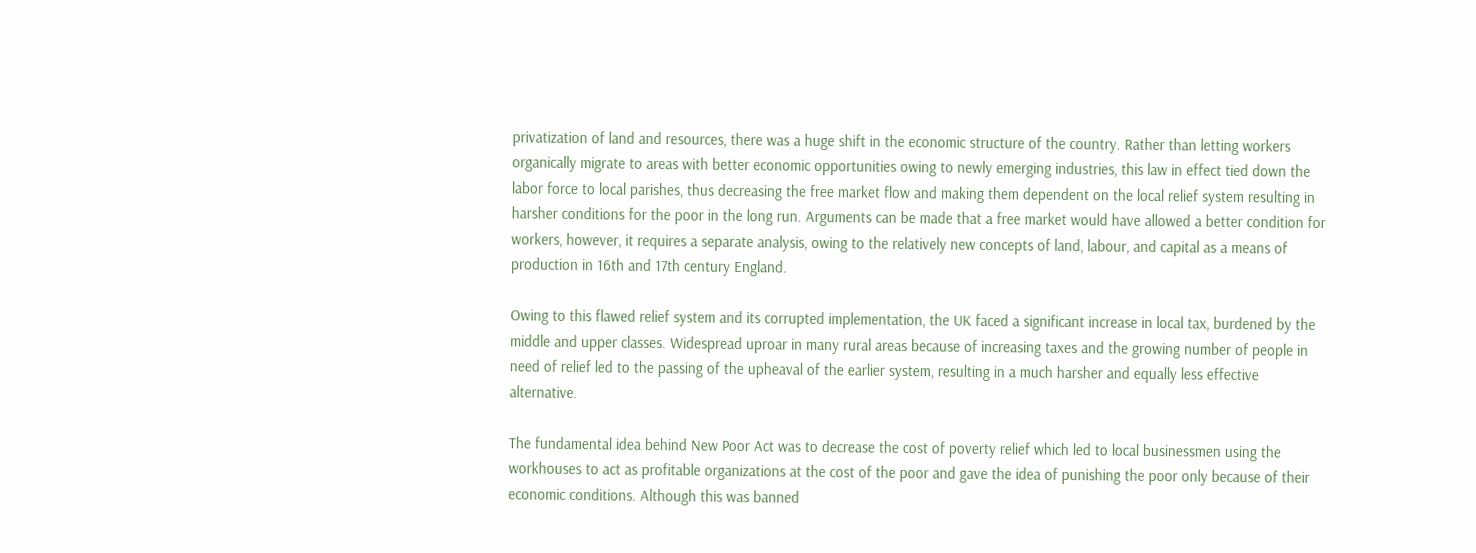privatization of land and resources, there was a huge shift in the economic structure of the country. Rather than letting workers organically migrate to areas with better economic opportunities owing to newly emerging industries, this law in effect tied down the labor force to local parishes, thus decreasing the free market flow and making them dependent on the local relief system resulting in harsher conditions for the poor in the long run. Arguments can be made that a free market would have allowed a better condition for workers, however, it requires a separate analysis, owing to the relatively new concepts of land, labour, and capital as a means of production in 16th and 17th century England.

Owing to this flawed relief system and its corrupted implementation, the UK faced a significant increase in local tax, burdened by the middle and upper classes. Widespread uproar in many rural areas because of increasing taxes and the growing number of people in need of relief led to the passing of the upheaval of the earlier system, resulting in a much harsher and equally less effective alternative.

The fundamental idea behind New Poor Act was to decrease the cost of poverty relief which led to local businessmen using the workhouses to act as profitable organizations at the cost of the poor and gave the idea of punishing the poor only because of their economic conditions. Although this was banned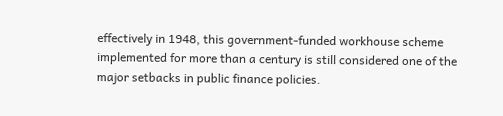effectively in 1948, this government-funded workhouse scheme implemented for more than a century is still considered one of the major setbacks in public finance policies.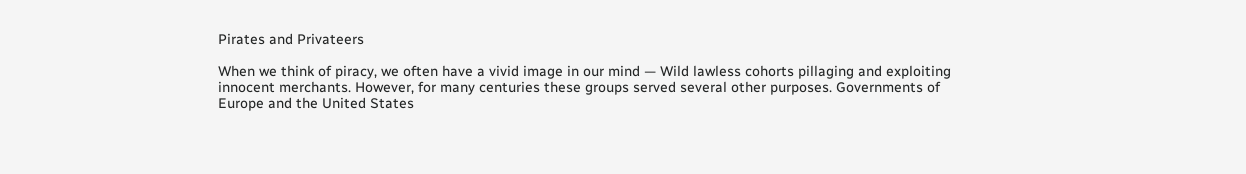Pirates and Privateers

When we think of piracy, we often have a vivid image in our mind — Wild lawless cohorts pillaging and exploiting innocent merchants. However, for many centuries these groups served several other purposes. Governments of Europe and the United States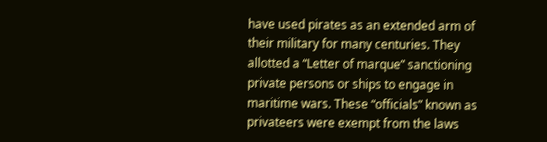have used pirates as an extended arm of their military for many centuries. They allotted a “Letter of marque” sanctioning private persons or ships to engage in maritime wars. These “officials” known as privateers were exempt from the laws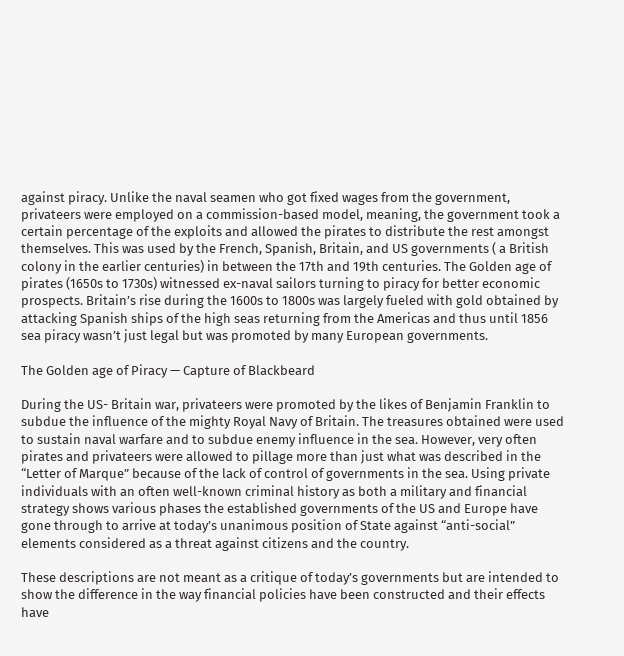against piracy. Unlike the naval seamen who got fixed wages from the government, privateers were employed on a commission-based model, meaning, the government took a certain percentage of the exploits and allowed the pirates to distribute the rest amongst themselves. This was used by the French, Spanish, Britain, and US governments ( a British colony in the earlier centuries) in between the 17th and 19th centuries. The Golden age of pirates (1650s to 1730s) witnessed ex-naval sailors turning to piracy for better economic prospects. Britain’s rise during the 1600s to 1800s was largely fueled with gold obtained by attacking Spanish ships of the high seas returning from the Americas and thus until 1856 sea piracy wasn’t just legal but was promoted by many European governments.

The Golden age of Piracy — Capture of Blackbeard

During the US- Britain war, privateers were promoted by the likes of Benjamin Franklin to subdue the influence of the mighty Royal Navy of Britain. The treasures obtained were used to sustain naval warfare and to subdue enemy influence in the sea. However, very often pirates and privateers were allowed to pillage more than just what was described in the “Letter of Marque” because of the lack of control of governments in the sea. Using private individuals with an often well-known criminal history as both a military and financial strategy shows various phases the established governments of the US and Europe have gone through to arrive at today’s unanimous position of State against “anti-social” elements considered as a threat against citizens and the country.

These descriptions are not meant as a critique of today’s governments but are intended to show the difference in the way financial policies have been constructed and their effects have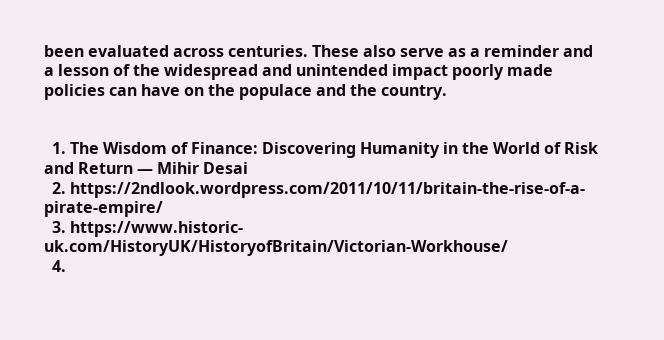been evaluated across centuries. These also serve as a reminder and a lesson of the widespread and unintended impact poorly made policies can have on the populace and the country.


  1. The Wisdom of Finance: Discovering Humanity in the World of Risk and Return — Mihir Desai
  2. https://2ndlook.wordpress.com/2011/10/11/britain-the-rise-of-a-pirate-empire/
  3. https://www.historic-uk.com/HistoryUK/HistoryofBritain/Victorian-Workhouse/
  4.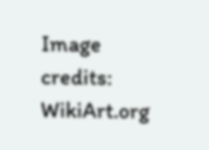Image credits: WikiArt.org